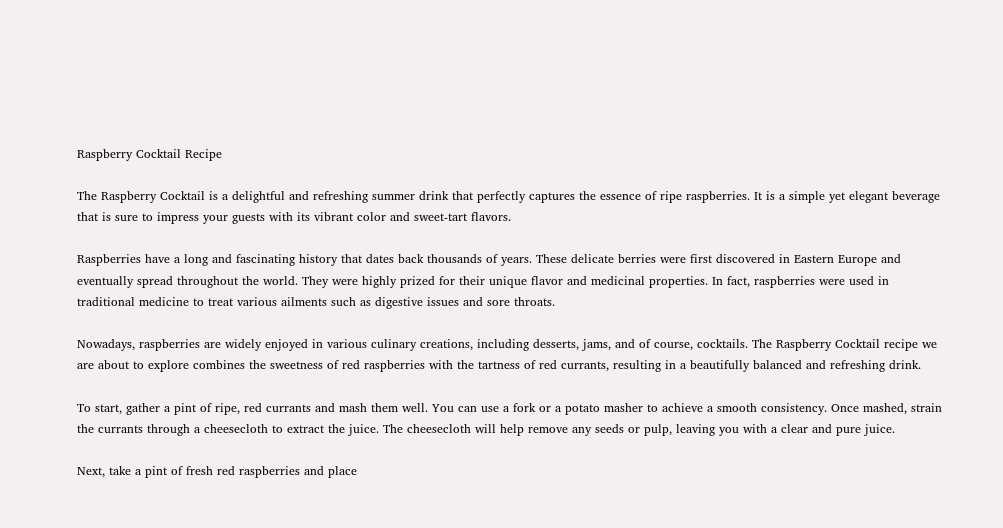Raspberry Cocktail Recipe

The Raspberry Cocktail is a delightful and refreshing summer drink that perfectly captures the essence of ripe raspberries. It is a simple yet elegant beverage that is sure to impress your guests with its vibrant color and sweet-tart flavors.

Raspberries have a long and fascinating history that dates back thousands of years. These delicate berries were first discovered in Eastern Europe and eventually spread throughout the world. They were highly prized for their unique flavor and medicinal properties. In fact, raspberries were used in traditional medicine to treat various ailments such as digestive issues and sore throats.

Nowadays, raspberries are widely enjoyed in various culinary creations, including desserts, jams, and of course, cocktails. The Raspberry Cocktail recipe we are about to explore combines the sweetness of red raspberries with the tartness of red currants, resulting in a beautifully balanced and refreshing drink.

To start, gather a pint of ripe, red currants and mash them well. You can use a fork or a potato masher to achieve a smooth consistency. Once mashed, strain the currants through a cheesecloth to extract the juice. The cheesecloth will help remove any seeds or pulp, leaving you with a clear and pure juice.

Next, take a pint of fresh red raspberries and place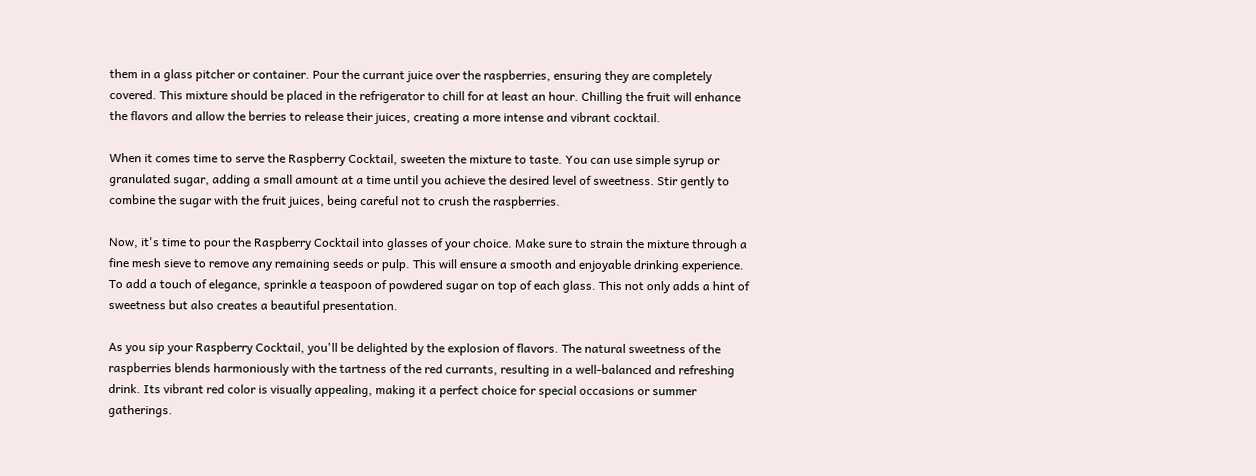them in a glass pitcher or container. Pour the currant juice over the raspberries, ensuring they are completely covered. This mixture should be placed in the refrigerator to chill for at least an hour. Chilling the fruit will enhance the flavors and allow the berries to release their juices, creating a more intense and vibrant cocktail.

When it comes time to serve the Raspberry Cocktail, sweeten the mixture to taste. You can use simple syrup or granulated sugar, adding a small amount at a time until you achieve the desired level of sweetness. Stir gently to combine the sugar with the fruit juices, being careful not to crush the raspberries.

Now, it's time to pour the Raspberry Cocktail into glasses of your choice. Make sure to strain the mixture through a fine mesh sieve to remove any remaining seeds or pulp. This will ensure a smooth and enjoyable drinking experience. To add a touch of elegance, sprinkle a teaspoon of powdered sugar on top of each glass. This not only adds a hint of sweetness but also creates a beautiful presentation.

As you sip your Raspberry Cocktail, you'll be delighted by the explosion of flavors. The natural sweetness of the raspberries blends harmoniously with the tartness of the red currants, resulting in a well-balanced and refreshing drink. Its vibrant red color is visually appealing, making it a perfect choice for special occasions or summer gatherings.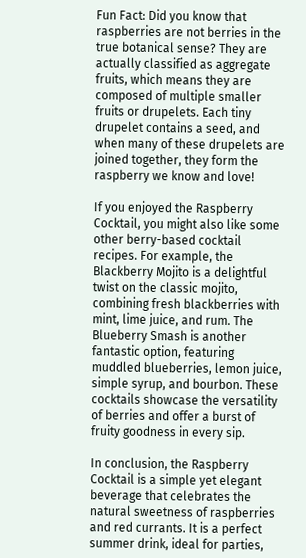Fun Fact: Did you know that raspberries are not berries in the true botanical sense? They are actually classified as aggregate fruits, which means they are composed of multiple smaller fruits or drupelets. Each tiny drupelet contains a seed, and when many of these drupelets are joined together, they form the raspberry we know and love!

If you enjoyed the Raspberry Cocktail, you might also like some other berry-based cocktail recipes. For example, the Blackberry Mojito is a delightful twist on the classic mojito, combining fresh blackberries with mint, lime juice, and rum. The Blueberry Smash is another fantastic option, featuring muddled blueberries, lemon juice, simple syrup, and bourbon. These cocktails showcase the versatility of berries and offer a burst of fruity goodness in every sip.

In conclusion, the Raspberry Cocktail is a simple yet elegant beverage that celebrates the natural sweetness of raspberries and red currants. It is a perfect summer drink, ideal for parties,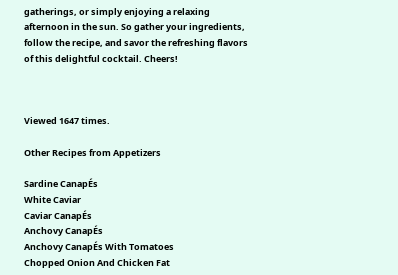gatherings, or simply enjoying a relaxing afternoon in the sun. So gather your ingredients, follow the recipe, and savor the refreshing flavors of this delightful cocktail. Cheers!



Viewed 1647 times.

Other Recipes from Appetizers

Sardine CanapÉs
White Caviar
Caviar CanapÉs
Anchovy CanapÉs
Anchovy CanapÉs With Tomatoes
Chopped Onion And Chicken Fat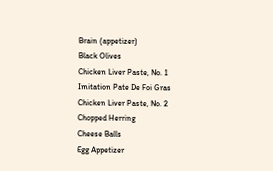Brain (appetizer)
Black Olives
Chicken Liver Paste, No. 1
Imitation Pate De Foi Gras
Chicken Liver Paste, No. 2
Chopped Herring
Cheese Balls
Egg Appetizer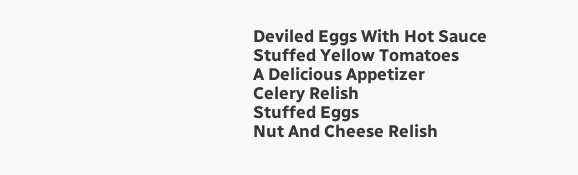Deviled Eggs With Hot Sauce
Stuffed Yellow Tomatoes
A Delicious Appetizer
Celery Relish
Stuffed Eggs
Nut And Cheese Relish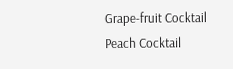Grape-fruit Cocktail
Peach Cocktail